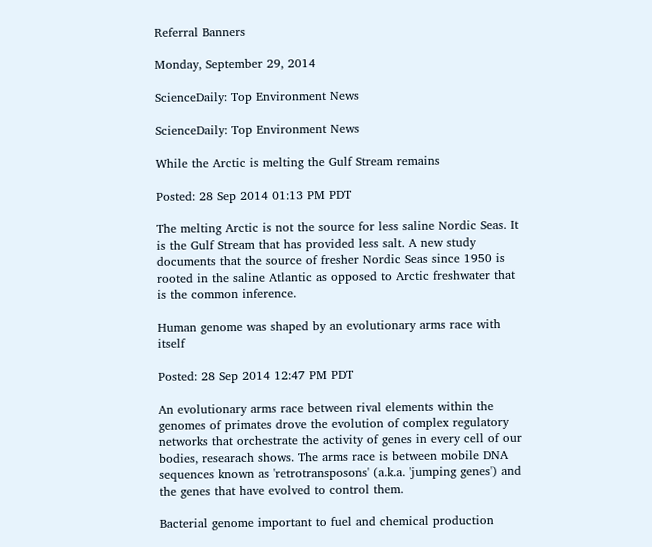Referral Banners

Monday, September 29, 2014

ScienceDaily: Top Environment News

ScienceDaily: Top Environment News

While the Arctic is melting the Gulf Stream remains

Posted: 28 Sep 2014 01:13 PM PDT

The melting Arctic is not the source for less saline Nordic Seas. It is the Gulf Stream that has provided less salt. A new study documents that the source of fresher Nordic Seas since 1950 is rooted in the saline Atlantic as opposed to Arctic freshwater that is the common inference.

Human genome was shaped by an evolutionary arms race with itself

Posted: 28 Sep 2014 12:47 PM PDT

An evolutionary arms race between rival elements within the genomes of primates drove the evolution of complex regulatory networks that orchestrate the activity of genes in every cell of our bodies, researach shows. The arms race is between mobile DNA sequences known as 'retrotransposons' (a.k.a. 'jumping genes') and the genes that have evolved to control them.

Bacterial genome important to fuel and chemical production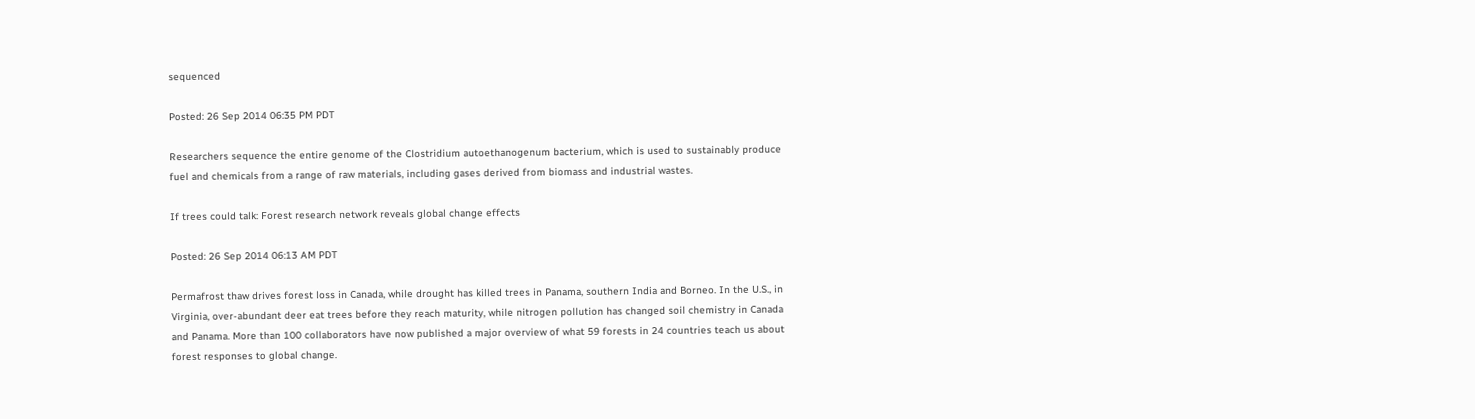sequenced

Posted: 26 Sep 2014 06:35 PM PDT

Researchers sequence the entire genome of the Clostridium autoethanogenum bacterium, which is used to sustainably produce fuel and chemicals from a range of raw materials, including gases derived from biomass and industrial wastes.

If trees could talk: Forest research network reveals global change effects

Posted: 26 Sep 2014 06:13 AM PDT

Permafrost thaw drives forest loss in Canada, while drought has killed trees in Panama, southern India and Borneo. In the U.S., in Virginia, over-abundant deer eat trees before they reach maturity, while nitrogen pollution has changed soil chemistry in Canada and Panama. More than 100 collaborators have now published a major overview of what 59 forests in 24 countries teach us about forest responses to global change.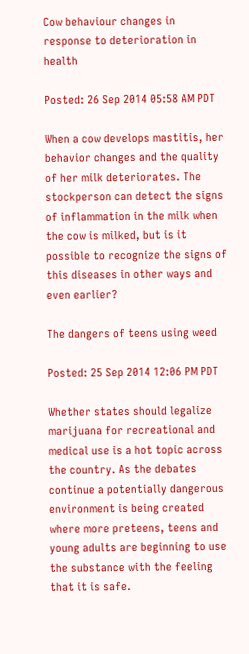Cow behaviour changes in response to deterioration in health

Posted: 26 Sep 2014 05:58 AM PDT

When a cow develops mastitis, her behavior changes and the quality of her milk deteriorates. The stockperson can detect the signs of inflammation in the milk when the cow is milked, but is it possible to recognize the signs of this diseases in other ways and even earlier?

The dangers of teens using weed

Posted: 25 Sep 2014 12:06 PM PDT

Whether states should legalize marijuana for recreational and medical use is a hot topic across the country. As the debates continue a potentially dangerous environment is being created where more preteens, teens and young adults are beginning to use the substance with the feeling that it is safe.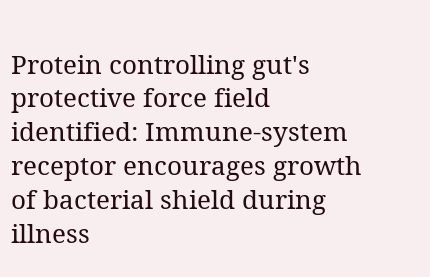Protein controlling gut's protective force field identified: Immune-system receptor encourages growth of bacterial shield during illness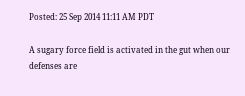Posted: 25 Sep 2014 11:11 AM PDT

A sugary force field is activated in the gut when our defenses are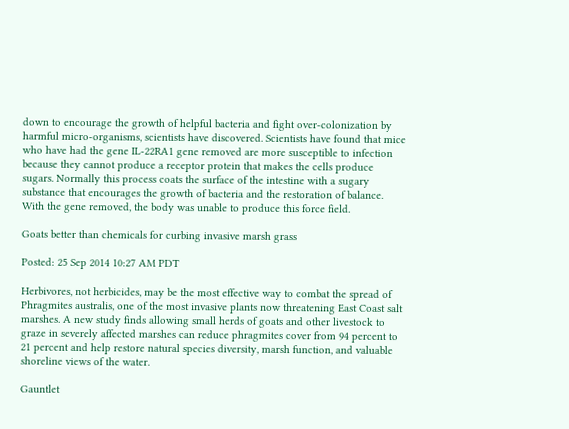down to encourage the growth of helpful bacteria and fight over-colonization by harmful micro-organisms, scientists have discovered. Scientists have found that mice who have had the gene IL-22RA1 gene removed are more susceptible to infection because they cannot produce a receptor protein that makes the cells produce sugars. Normally this process coats the surface of the intestine with a sugary substance that encourages the growth of bacteria and the restoration of balance. With the gene removed, the body was unable to produce this force field.

Goats better than chemicals for curbing invasive marsh grass

Posted: 25 Sep 2014 10:27 AM PDT

Herbivores, not herbicides, may be the most effective way to combat the spread of Phragmites australis, one of the most invasive plants now threatening East Coast salt marshes. A new study finds allowing small herds of goats and other livestock to graze in severely affected marshes can reduce phragmites cover from 94 percent to 21 percent and help restore natural species diversity, marsh function, and valuable shoreline views of the water.

Gauntlet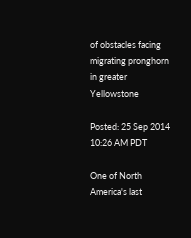of obstacles facing migrating pronghorn in greater Yellowstone

Posted: 25 Sep 2014 10:26 AM PDT

One of North America's last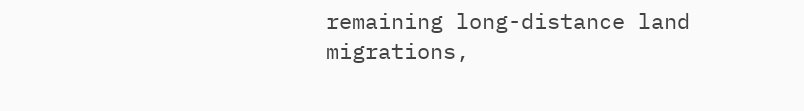remaining long-distance land migrations,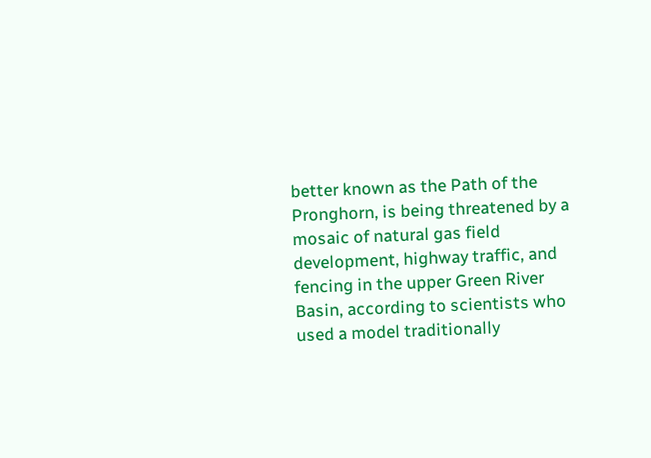better known as the Path of the Pronghorn, is being threatened by a mosaic of natural gas field development, highway traffic, and fencing in the upper Green River Basin, according to scientists who used a model traditionally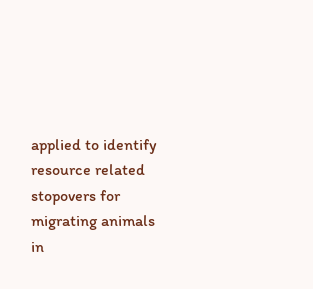applied to identify resource related stopovers for migrating animals in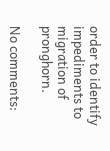order to identify impediments to migration of pronghorn.

No comments: